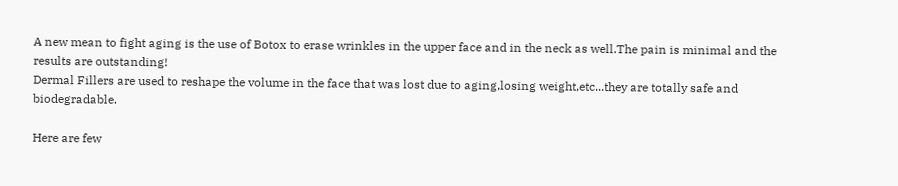A new mean to fight aging is the use of Botox to erase wrinkles in the upper face and in the neck as well.The pain is minimal and the results are outstanding!
Dermal Fillers are used to reshape the volume in the face that was lost due to aging,losing weight,etc...they are totally safe and biodegradable.

Here are few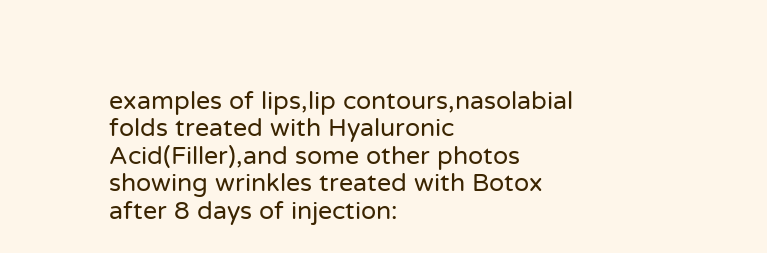examples of lips,lip contours,nasolabial folds treated with Hyaluronic Acid(Filler),and some other photos showing wrinkles treated with Botox after 8 days of injection: